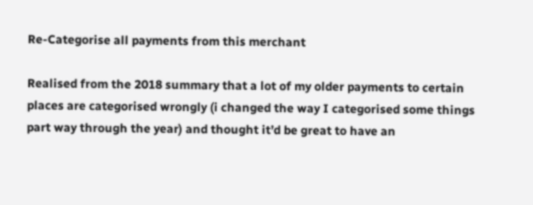Re-Categorise all payments from this merchant

Realised from the 2018 summary that a lot of my older payments to certain places are categorised wrongly (i changed the way I categorised some things part way through the year) and thought it’d be great to have an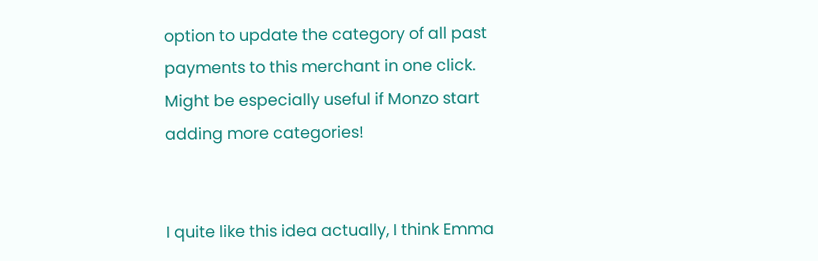option to update the category of all past payments to this merchant in one click. Might be especially useful if Monzo start adding more categories!


I quite like this idea actually, I think Emma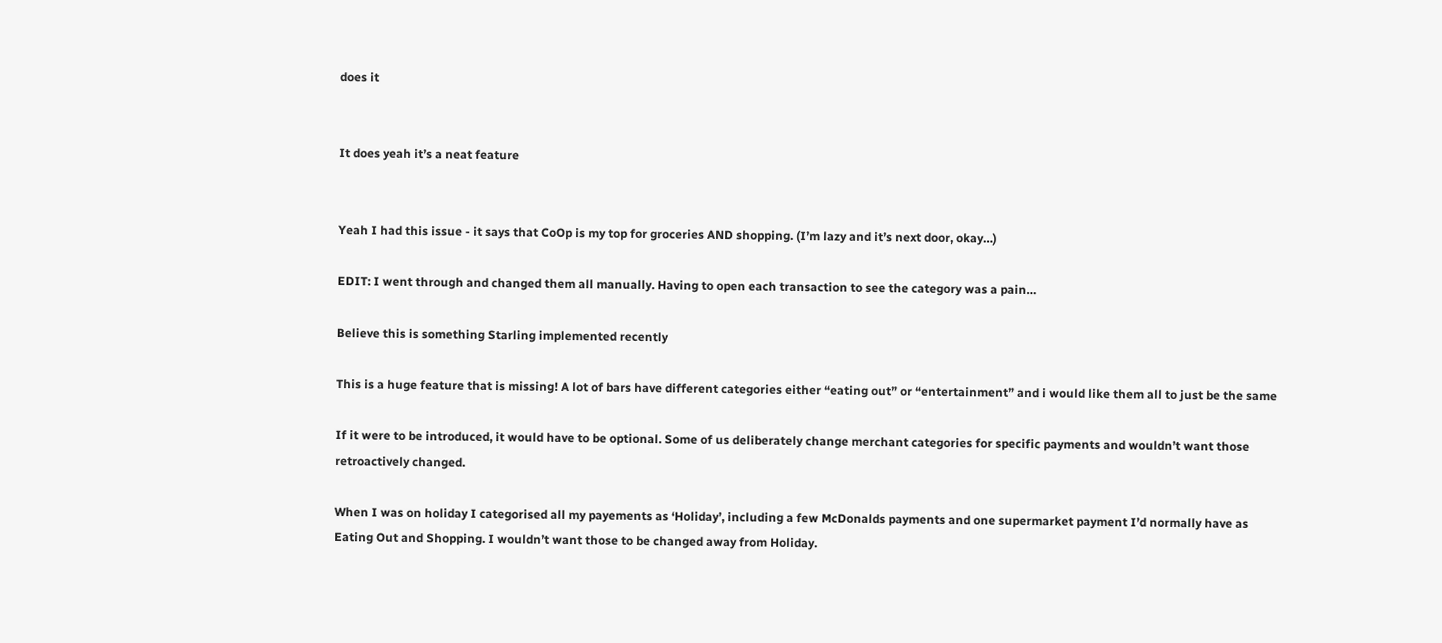does it


It does yeah it’s a neat feature


Yeah I had this issue - it says that CoOp is my top for groceries AND shopping. (I’m lazy and it’s next door, okay…)

EDIT: I went through and changed them all manually. Having to open each transaction to see the category was a pain…

Believe this is something Starling implemented recently

This is a huge feature that is missing! A lot of bars have different categories either “eating out” or “entertainment” and i would like them all to just be the same

If it were to be introduced, it would have to be optional. Some of us deliberately change merchant categories for specific payments and wouldn’t want those retroactively changed.

When I was on holiday I categorised all my payements as ‘Holiday’, including a few McDonalds payments and one supermarket payment I’d normally have as Eating Out and Shopping. I wouldn’t want those to be changed away from Holiday.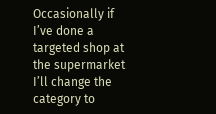Occasionally if I’ve done a targeted shop at the supermarket I’ll change the category to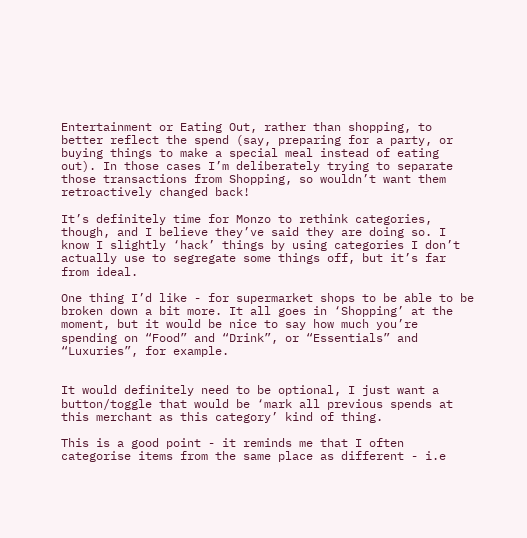Entertainment or Eating Out, rather than shopping, to better reflect the spend (say, preparing for a party, or buying things to make a special meal instead of eating out). In those cases I’m deliberately trying to separate those transactions from Shopping, so wouldn’t want them retroactively changed back!

It’s definitely time for Monzo to rethink categories, though, and I believe they’ve said they are doing so. I know I slightly ‘hack’ things by using categories I don’t actually use to segregate some things off, but it’s far from ideal.

One thing I’d like - for supermarket shops to be able to be broken down a bit more. It all goes in ‘Shopping’ at the moment, but it would be nice to say how much you’re spending on “Food” and “Drink”, or “Essentials” and “Luxuries”, for example.


It would definitely need to be optional, I just want a button/toggle that would be ‘mark all previous spends at this merchant as this category’ kind of thing.

This is a good point - it reminds me that I often categorise items from the same place as different - i.e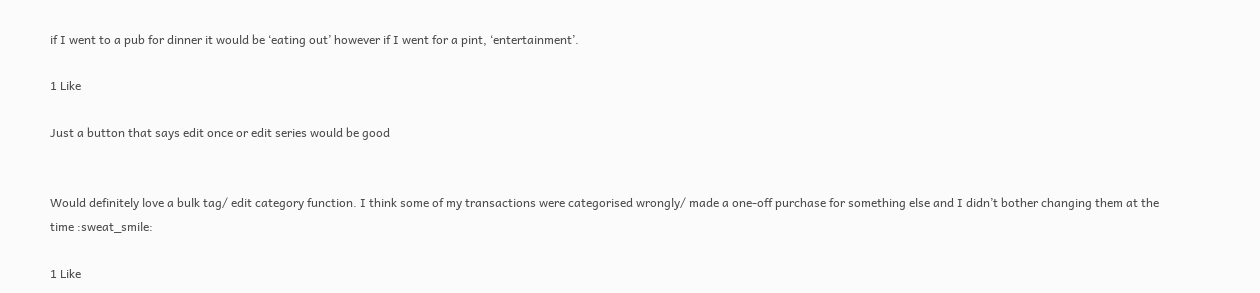if I went to a pub for dinner it would be ‘eating out’ however if I went for a pint, ‘entertainment’.

1 Like

Just a button that says edit once or edit series would be good


Would definitely love a bulk tag/ edit category function. I think some of my transactions were categorised wrongly/ made a one-off purchase for something else and I didn’t bother changing them at the time :sweat_smile:

1 Like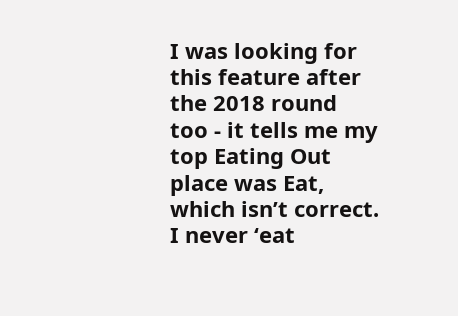I was looking for this feature after the 2018 round too - it tells me my top Eating Out place was Eat, which isn’t correct. I never ‘eat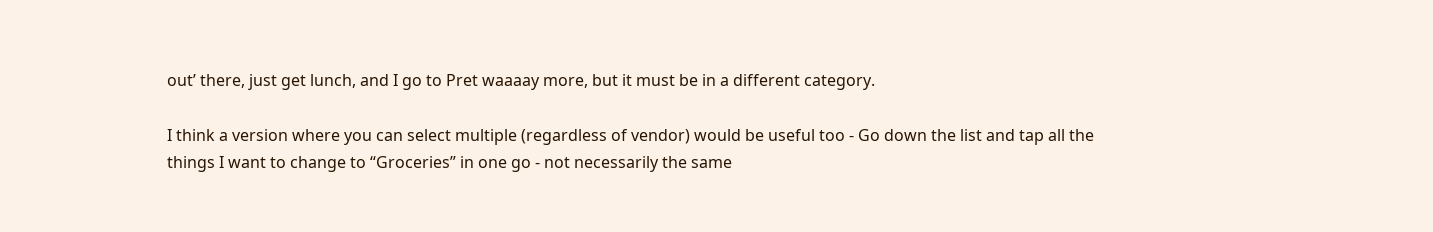out’ there, just get lunch, and I go to Pret waaaay more, but it must be in a different category.

I think a version where you can select multiple (regardless of vendor) would be useful too - Go down the list and tap all the things I want to change to “Groceries” in one go - not necessarily the same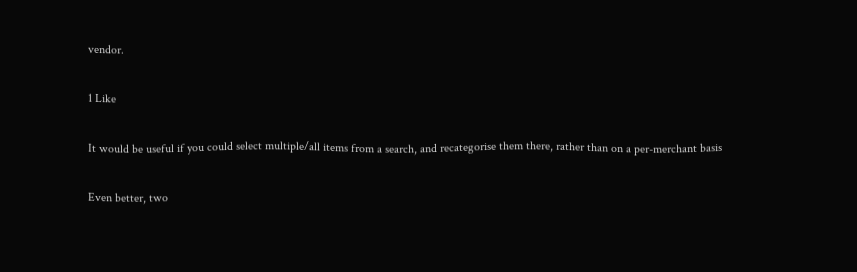vendor.

1 Like

It would be useful if you could select multiple/all items from a search, and recategorise them there, rather than on a per-merchant basis

Even better, two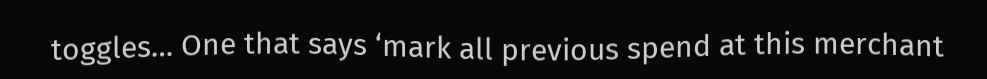toggles… One that says ‘mark all previous spend at this merchant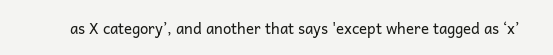as X category’, and another that says 'except where tagged as ‘x’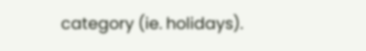category (ie. holidays).